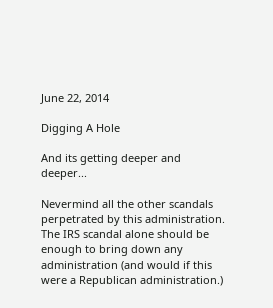June 22, 2014

Digging A Hole

And its getting deeper and deeper...

Nevermind all the other scandals perpetrated by this administration. The IRS scandal alone should be enough to bring down any administration (and would if this were a Republican administration.)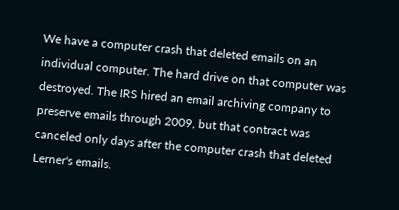We have a computer crash that deleted emails on an individual computer. The hard drive on that computer was destroyed. The IRS hired an email archiving company to preserve emails through 2009, but that contract was canceled only days after the computer crash that deleted Lerner's emails.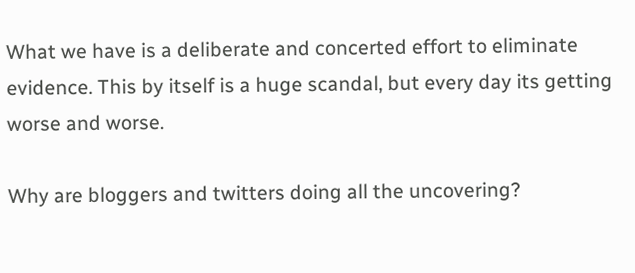What we have is a deliberate and concerted effort to eliminate evidence. This by itself is a huge scandal, but every day its getting worse and worse.

Why are bloggers and twitters doing all the uncovering?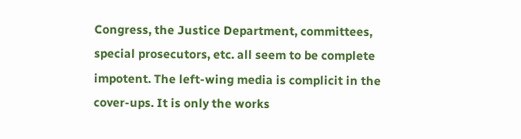Congress, the Justice Department, committees, special prosecutors, etc. all seem to be complete impotent. The left-wing media is complicit in the cover-ups. It is only the works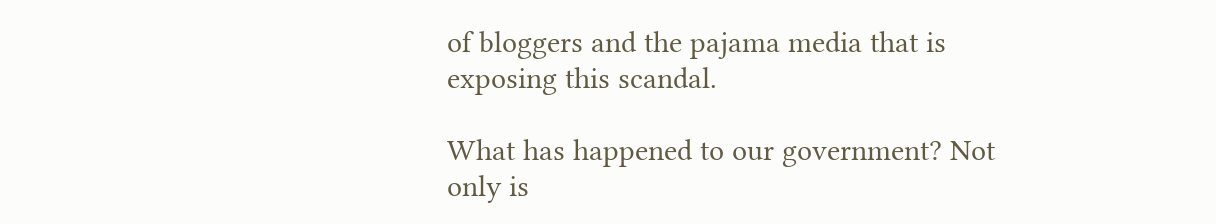of bloggers and the pajama media that is exposing this scandal.

What has happened to our government? Not only is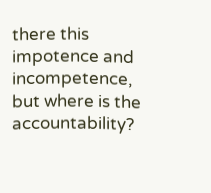there this impotence and incompetence, but where is the accountability?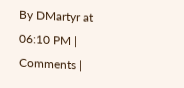By DMartyr at 06:10 PM | Comments |